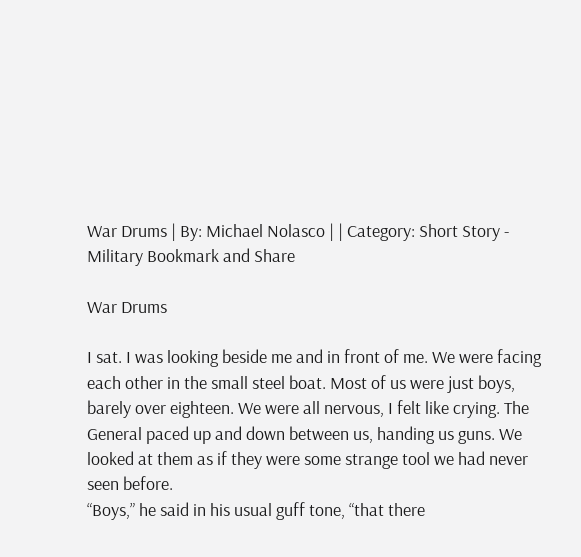War Drums | By: Michael Nolasco | | Category: Short Story - Military Bookmark and Share

War Drums

I sat. I was looking beside me and in front of me. We were facing each other in the small steel boat. Most of us were just boys, barely over eighteen. We were all nervous, I felt like crying. The General paced up and down between us, handing us guns. We looked at them as if they were some strange tool we had never seen before.
“Boys,” he said in his usual guff tone, “that there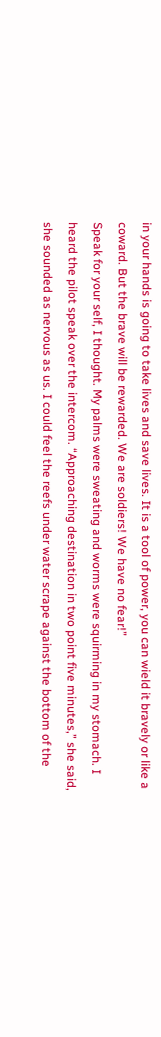in your hands is going to take lives and save lives. It is a tool of power, you can wield it bravely or like a coward. But the brave will be rewarded. We are soldiers! We have no fear!”
Speak for your self, I thought. My palms were sweating and worms were squirming in my stomach. I heard the pilot speak over the intercom. “Approaching destination in two point five minutes,” she said, she sounded as nervous as us. I could feel the reefs under water scrape against the bottom of the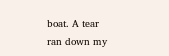boat. A tear ran down my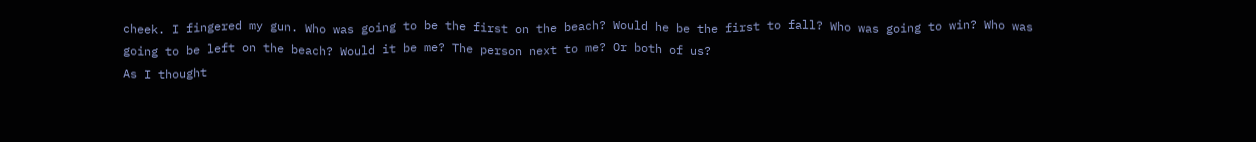cheek. I fingered my gun. Who was going to be the first on the beach? Would he be the first to fall? Who was going to win? Who was going to be left on the beach? Would it be me? The person next to me? Or both of us?
As I thought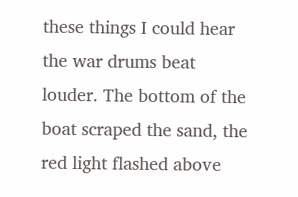these things I could hear the war drums beat louder. The bottom of the boat scraped the sand, the red light flashed above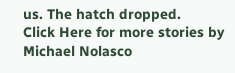us. The hatch dropped.
Click Here for more stories by Michael Nolasco